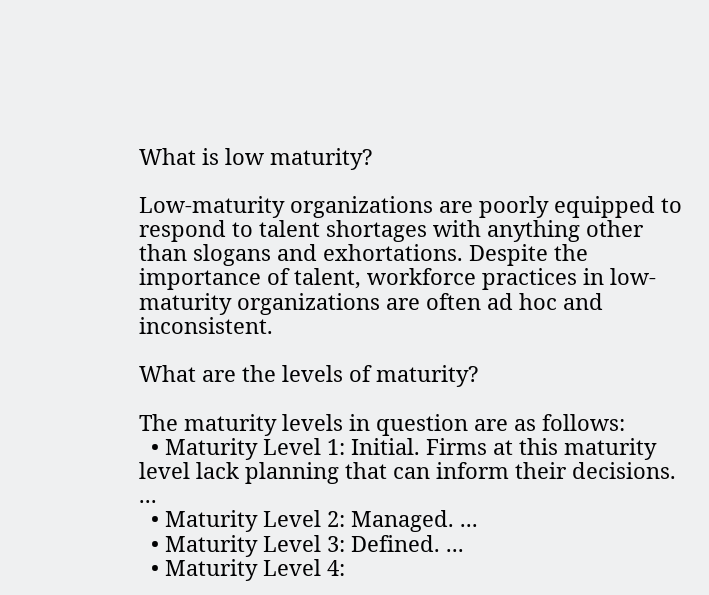What is low maturity?

Low-maturity organizations are poorly equipped to respond to talent shortages with anything other than slogans and exhortations. Despite the importance of talent, workforce practices in low-maturity organizations are often ad hoc and inconsistent.

What are the levels of maturity?

The maturity levels in question are as follows:
  • Maturity Level 1: Initial. Firms at this maturity level lack planning that can inform their decisions. ...
  • Maturity Level 2: Managed. ...
  • Maturity Level 3: Defined. ...
  • Maturity Level 4: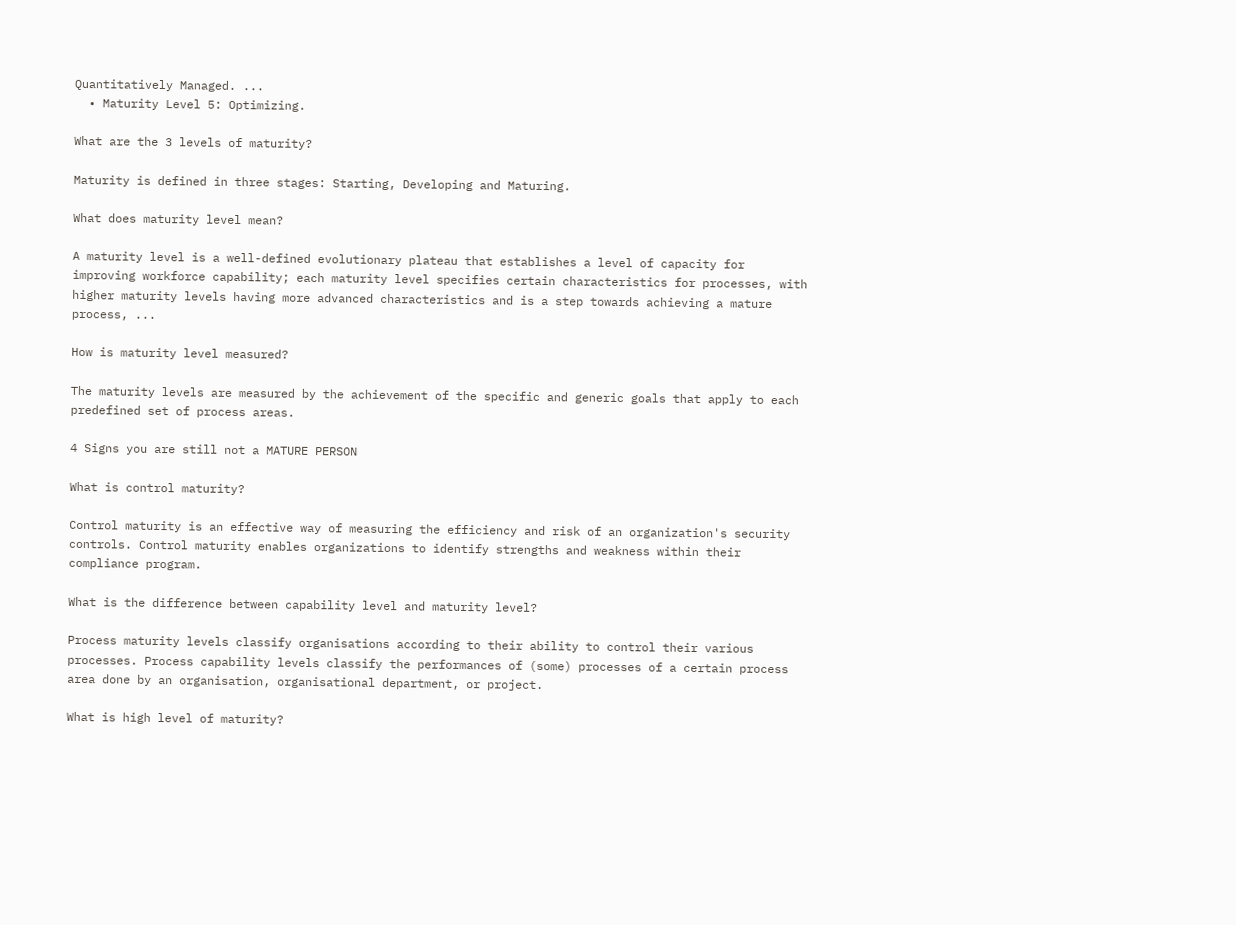Quantitatively Managed. ...
  • Maturity Level 5: Optimizing.

What are the 3 levels of maturity?

Maturity is defined in three stages: Starting, Developing and Maturing.

What does maturity level mean?

A maturity level is a well-defined evolutionary plateau that establishes a level of capacity for improving workforce capability; each maturity level specifies certain characteristics for processes, with higher maturity levels having more advanced characteristics and is a step towards achieving a mature process, ...

How is maturity level measured?

The maturity levels are measured by the achievement of the specific and generic goals that apply to each predefined set of process areas.

4 Signs you are still not a MATURE PERSON

What is control maturity?

Control maturity is an effective way of measuring the efficiency and risk of an organization's security controls. Control maturity enables organizations to identify strengths and weakness within their compliance program.

What is the difference between capability level and maturity level?

Process maturity levels classify organisations according to their ability to control their various processes. Process capability levels classify the performances of (some) processes of a certain process area done by an organisation, organisational department, or project.

What is high level of maturity?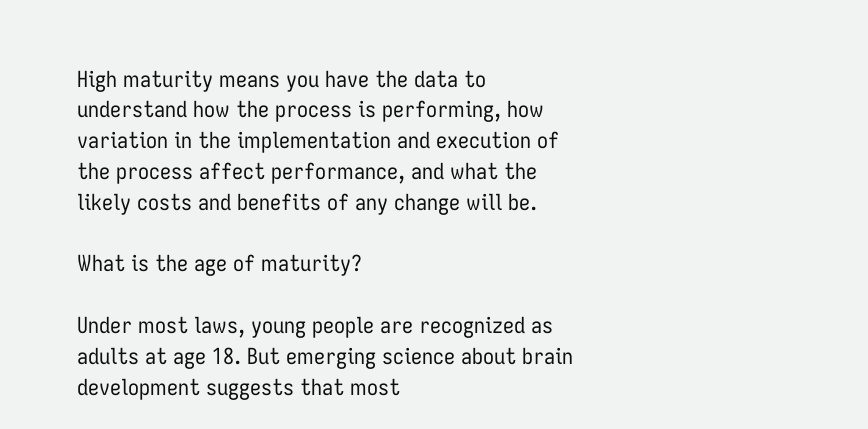High maturity means you have the data to understand how the process is performing, how variation in the implementation and execution of the process affect performance, and what the likely costs and benefits of any change will be.

What is the age of maturity?

Under most laws, young people are recognized as adults at age 18. But emerging science about brain development suggests that most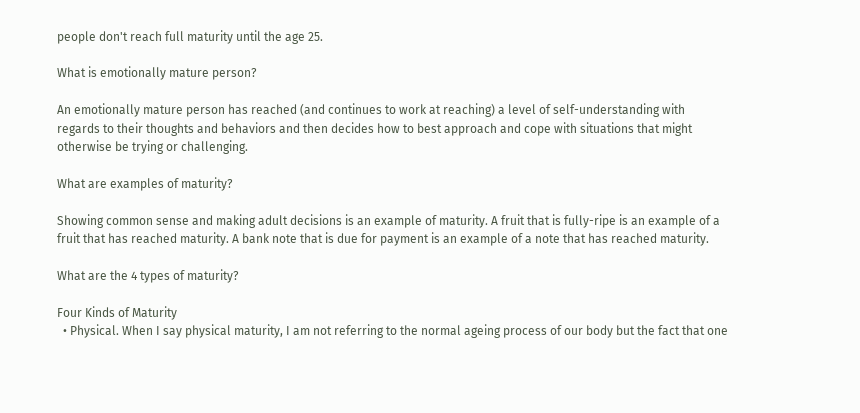people don't reach full maturity until the age 25.

What is emotionally mature person?

An emotionally mature person has reached (and continues to work at reaching) a level of self-understanding with regards to their thoughts and behaviors and then decides how to best approach and cope with situations that might otherwise be trying or challenging.

What are examples of maturity?

Showing common sense and making adult decisions is an example of maturity. A fruit that is fully-ripe is an example of a fruit that has reached maturity. A bank note that is due for payment is an example of a note that has reached maturity.

What are the 4 types of maturity?

Four Kinds of Maturity
  • Physical. When I say physical maturity, I am not referring to the normal ageing process of our body but the fact that one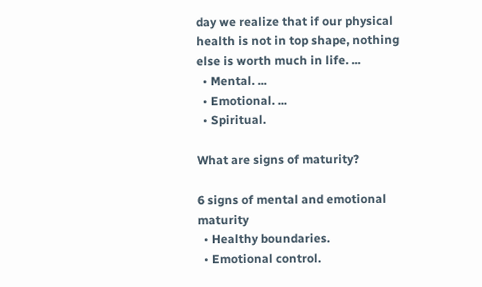day we realize that if our physical health is not in top shape, nothing else is worth much in life. ...
  • Mental. ...
  • Emotional. ...
  • Spiritual.

What are signs of maturity?

6 signs of mental and emotional maturity
  • Healthy boundaries.
  • Emotional control.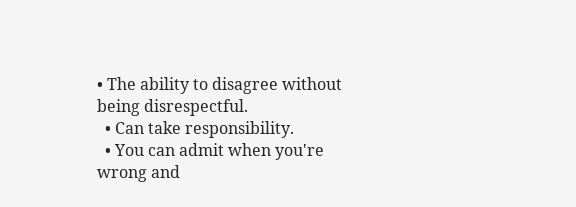• The ability to disagree without being disrespectful.
  • Can take responsibility.
  • You can admit when you're wrong and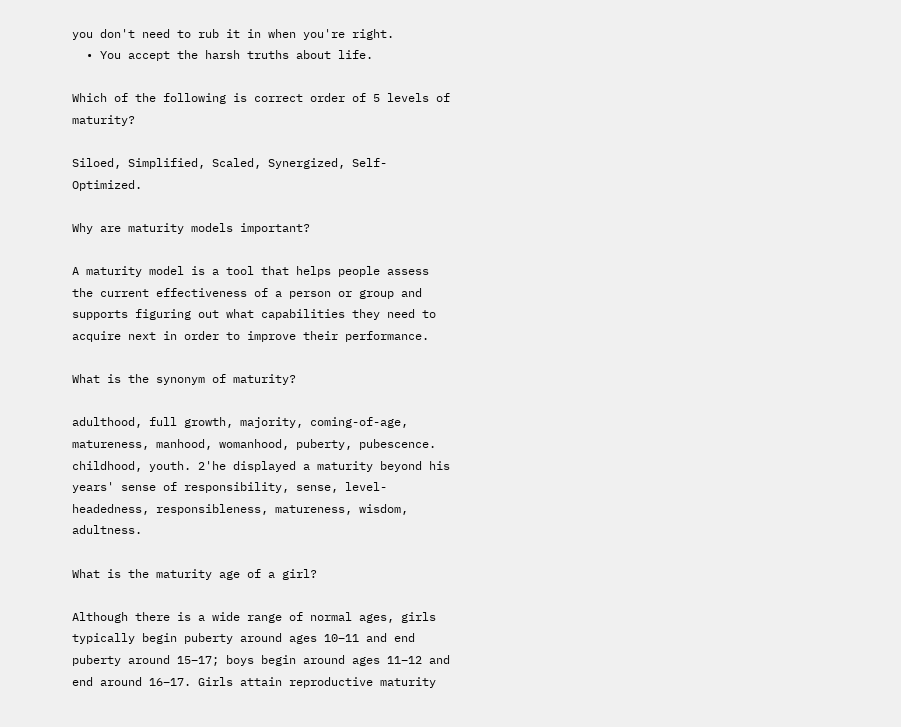you don't need to rub it in when you're right.
  • You accept the harsh truths about life.

Which of the following is correct order of 5 levels of maturity?

Siloed, Simplified, Scaled, Synergized, Self-Optimized.

Why are maturity models important?

A maturity model is a tool that helps people assess the current effectiveness of a person or group and supports figuring out what capabilities they need to acquire next in order to improve their performance.

What is the synonym of maturity?

adulthood, full growth, majority, coming-of-age, matureness, manhood, womanhood, puberty, pubescence. childhood, youth. 2'he displayed a maturity beyond his years' sense of responsibility, sense, level-headedness, responsibleness, matureness, wisdom, adultness.

What is the maturity age of a girl?

Although there is a wide range of normal ages, girls typically begin puberty around ages 10–11 and end puberty around 15–17; boys begin around ages 11–12 and end around 16–17. Girls attain reproductive maturity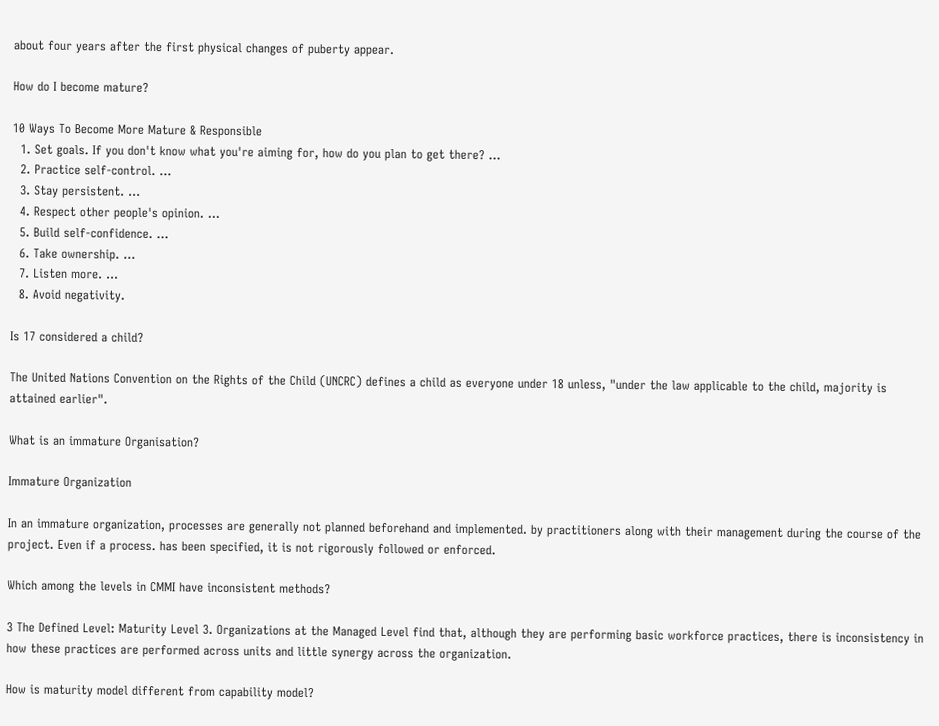about four years after the first physical changes of puberty appear.

How do I become mature?

10 Ways To Become More Mature & Responsible
  1. Set goals. If you don't know what you're aiming for, how do you plan to get there? ...
  2. Practice self-control. ...
  3. Stay persistent. ...
  4. Respect other people's opinion. ...
  5. Build self-confidence. ...
  6. Take ownership. ...
  7. Listen more. ...
  8. Avoid negativity.

Is 17 considered a child?

The United Nations Convention on the Rights of the Child (UNCRC) defines a child as everyone under 18 unless, "under the law applicable to the child, majority is attained earlier".

What is an immature Organisation?

Immature Organization

In an immature organization, processes are generally not planned beforehand and implemented. by practitioners along with their management during the course of the project. Even if a process. has been specified, it is not rigorously followed or enforced.

Which among the levels in CMMI have inconsistent methods?

3 The Defined Level: Maturity Level 3. Organizations at the Managed Level find that, although they are performing basic workforce practices, there is inconsistency in how these practices are performed across units and little synergy across the organization.

How is maturity model different from capability model?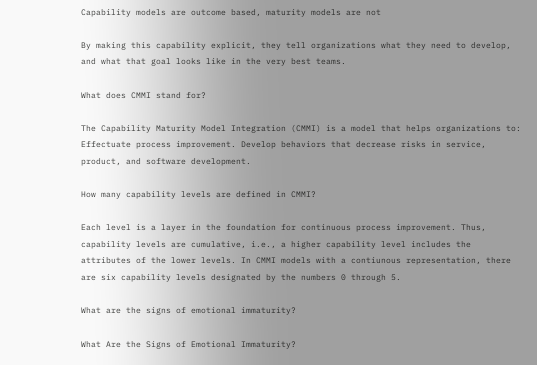Capability models are outcome based, maturity models are not

By making this capability explicit, they tell organizations what they need to develop, and what that goal looks like in the very best teams.

What does CMMI stand for?

The Capability Maturity Model Integration (CMMI) is a model that helps organizations to: Effectuate process improvement. Develop behaviors that decrease risks in service, product, and software development.

How many capability levels are defined in CMMI?

Each level is a layer in the foundation for continuous process improvement. Thus, capability levels are cumulative, i.e., a higher capability level includes the attributes of the lower levels. In CMMI models with a contiunous representation, there are six capability levels designated by the numbers 0 through 5.

What are the signs of emotional immaturity?

What Are the Signs of Emotional Immaturity?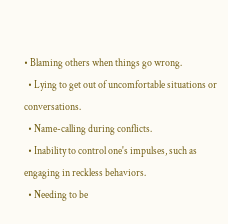• Blaming others when things go wrong.
  • Lying to get out of uncomfortable situations or conversations.
  • Name-calling during conflicts.
  • Inability to control one's impulses, such as engaging in reckless behaviors.
  • Needing to be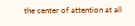the center of attention at all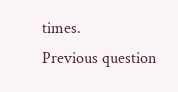times.
Previous question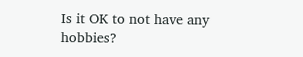Is it OK to not have any hobbies?